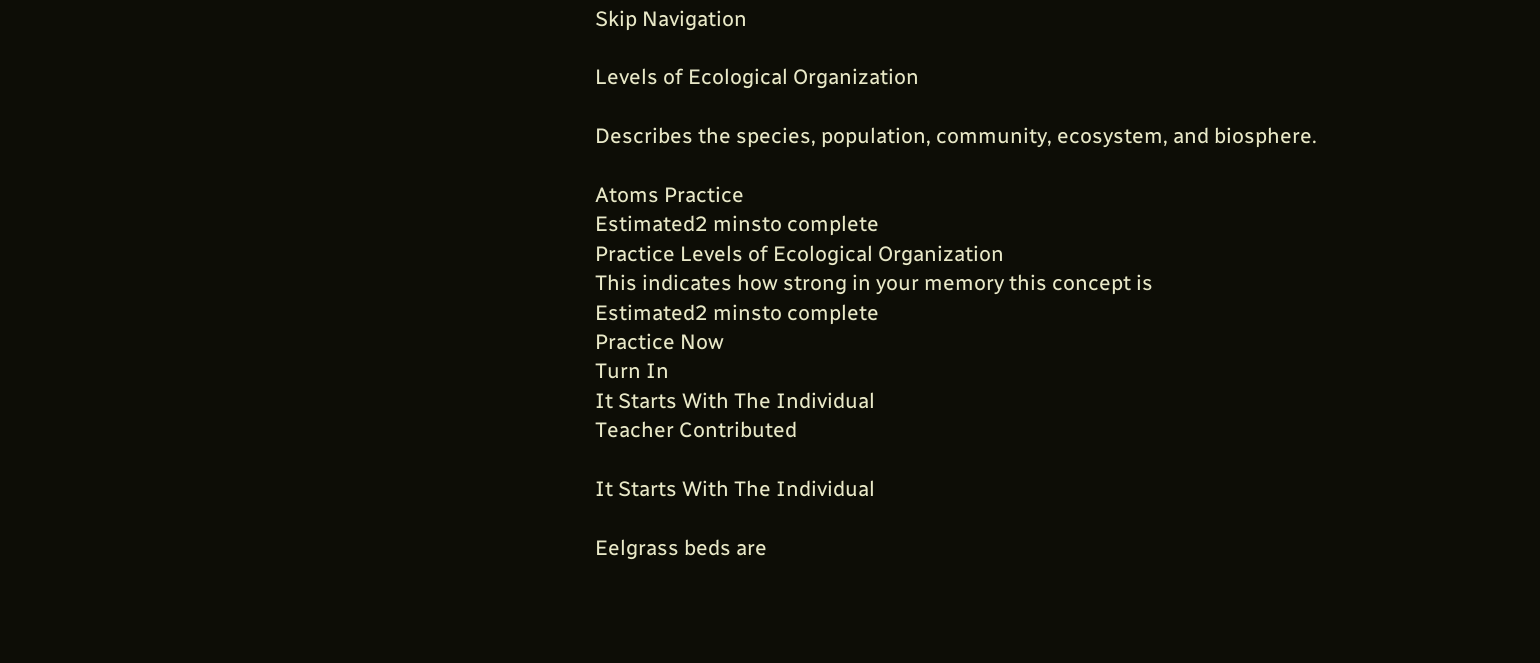Skip Navigation

Levels of Ecological Organization

Describes the species, population, community, ecosystem, and biosphere.

Atoms Practice
Estimated2 minsto complete
Practice Levels of Ecological Organization
This indicates how strong in your memory this concept is
Estimated2 minsto complete
Practice Now
Turn In
It Starts With The Individual
Teacher Contributed

It Starts With The Individual

Eelgrass beds are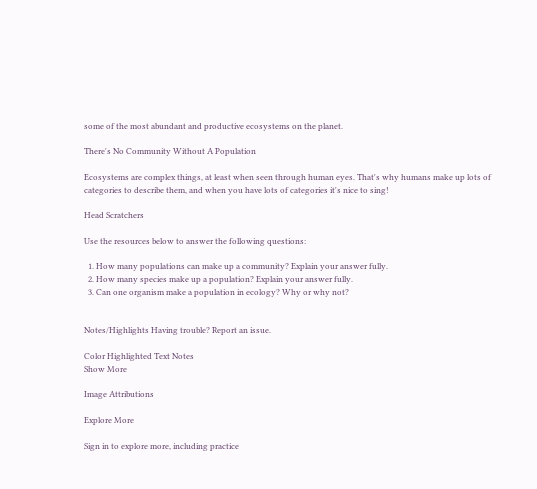some of the most abundant and productive ecosystems on the planet.

There's No Community Without A Population

Ecosystems are complex things, at least when seen through human eyes. That's why humans make up lots of categories to describe them, and when you have lots of categories it's nice to sing!

Head Scratchers

Use the resources below to answer the following questions:

  1. How many populations can make up a community? Explain your answer fully.
  2. How many species make up a population? Explain your answer fully.
  3. Can one organism make a population in ecology? Why or why not?


Notes/Highlights Having trouble? Report an issue.

Color Highlighted Text Notes
Show More

Image Attributions

Explore More

Sign in to explore more, including practice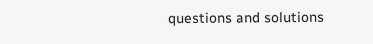questions and solutions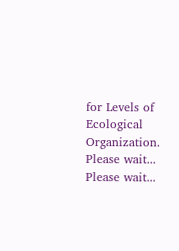for Levels of Ecological Organization.
Please wait...
Please wait...